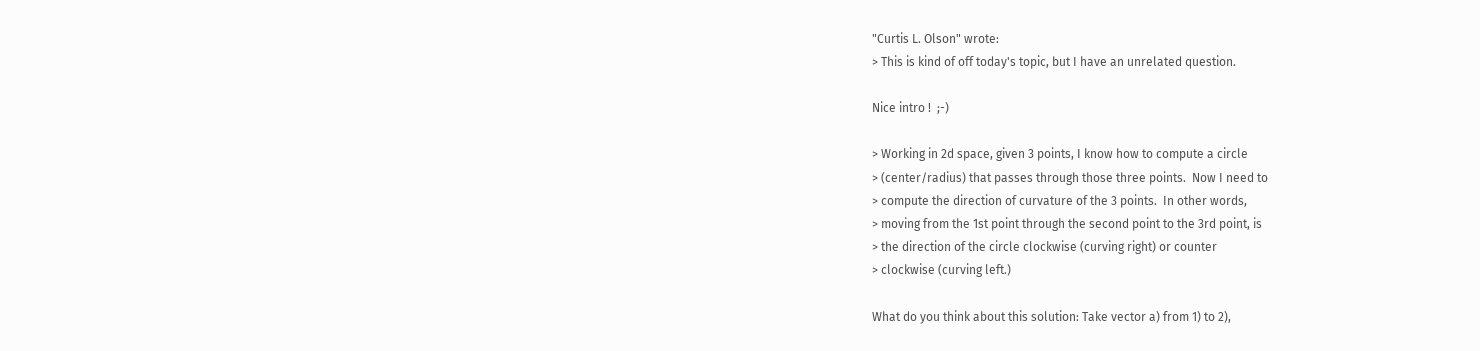"Curtis L. Olson" wrote:
> This is kind of off today's topic, but I have an unrelated question.

Nice intro !  ;-)

> Working in 2d space, given 3 points, I know how to compute a circle
> (center/radius) that passes through those three points.  Now I need to
> compute the direction of curvature of the 3 points.  In other words,
> moving from the 1st point through the second point to the 3rd point, is
> the direction of the circle clockwise (curving right) or counter
> clockwise (curving left.)

What do you think about this solution: Take vector a) from 1) to 2),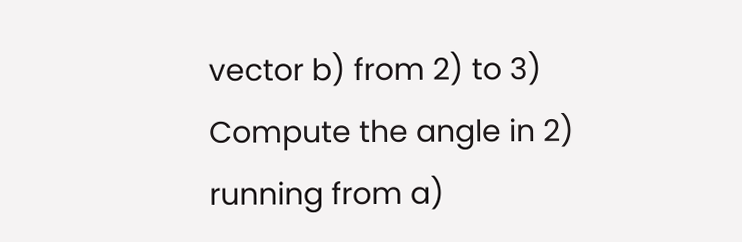vector b) from 2) to 3) Compute the angle in 2) running from a)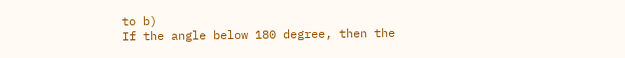to b)
If the angle below 180 degree, then the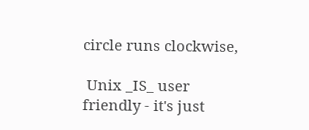circle runs clockwise,

 Unix _IS_ user friendly - it's just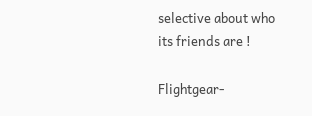selective about who its friends are !

Flightgear-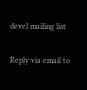devel mailing list

Reply via email to